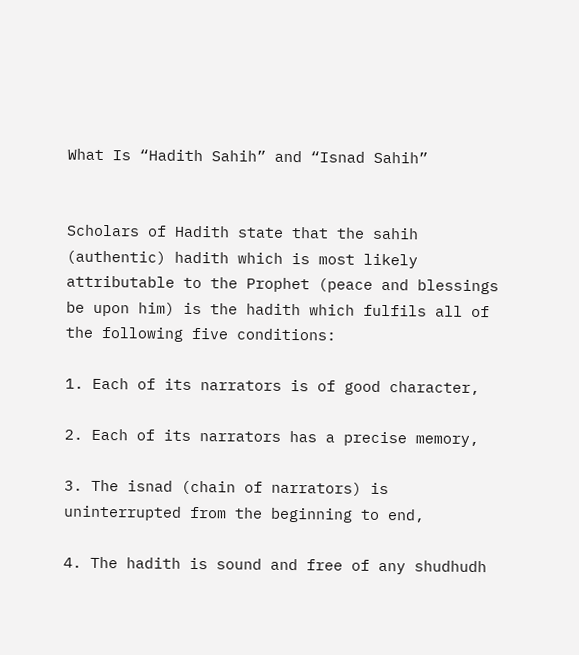What Is “Hadith Sahih” and “Isnad Sahih”


Scholars of Hadith state that the sahih (authentic) hadith which is most likely attributable to the Prophet (peace and blessings be upon him) is the hadith which fulfils all of the following five conditions:

1. Each of its narrators is of good character,

2. Each of its narrators has a precise memory,

3. The isnad (chain of narrators) is uninterrupted from the beginning to end,

4. The hadith is sound and free of any shudhudh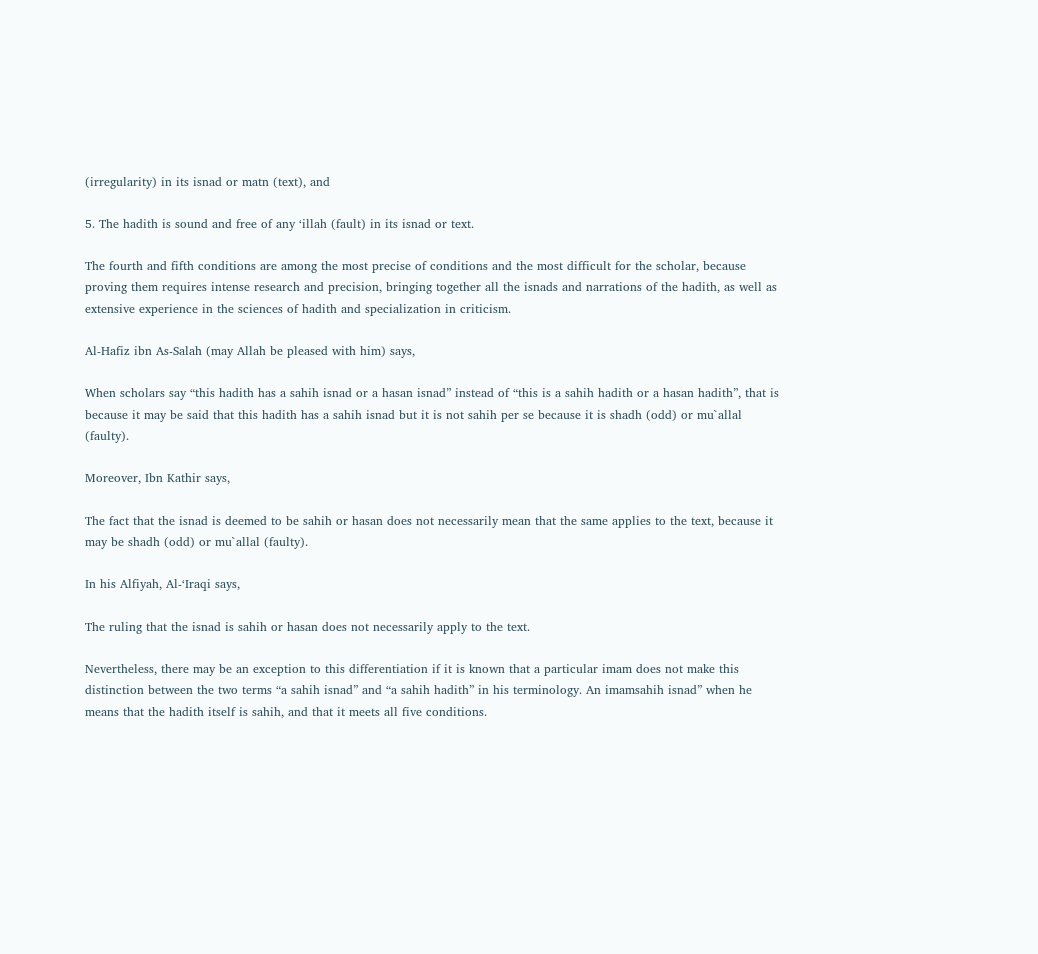(irregularity) in its isnad or matn (text), and

5. The hadith is sound and free of any ‘illah (fault) in its isnad or text.

The fourth and fifth conditions are among the most precise of conditions and the most difficult for the scholar, because proving them requires intense research and precision, bringing together all the isnads and narrations of the hadith, as well as extensive experience in the sciences of hadith and specialization in criticism.

Al-Hafiz ibn As-Salah (may Allah be pleased with him) says,

When scholars say “this hadith has a sahih isnad or a hasan isnad” instead of “this is a sahih hadith or a hasan hadith”, that is because it may be said that this hadith has a sahih isnad but it is not sahih per se because it is shadh (odd) or mu`allal (faulty).

Moreover, Ibn Kathir says,

The fact that the isnad is deemed to be sahih or hasan does not necessarily mean that the same applies to the text, because it may be shadh (odd) or mu`allal (faulty).

In his Alfiyah, Al-‘Iraqi says,

The ruling that the isnad is sahih or hasan does not necessarily apply to the text.

Nevertheless, there may be an exception to this differentiation if it is known that a particular imam does not make this distinction between the two terms “a sahih isnad” and “a sahih hadith” in his terminology. An imamsahih isnad” when he means that the hadith itself is sahih, and that it meets all five conditions.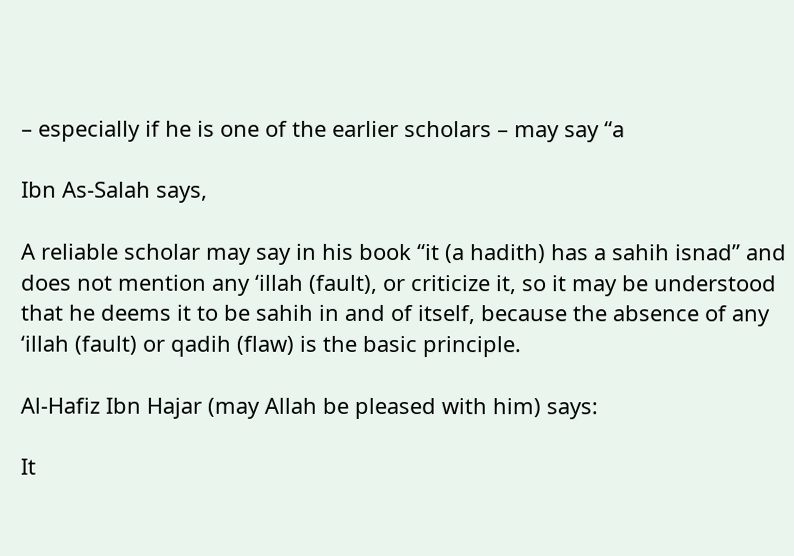– especially if he is one of the earlier scholars – may say “a

Ibn As-Salah says,

A reliable scholar may say in his book “it (a hadith) has a sahih isnad” and does not mention any ‘illah (fault), or criticize it, so it may be understood that he deems it to be sahih in and of itself, because the absence of any ‘illah (fault) or qadih (flaw) is the basic principle.

Al-Hafiz Ibn Hajar (may Allah be pleased with him) says:

It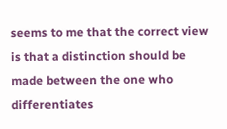seems to me that the correct view is that a distinction should be made between the one who differentiates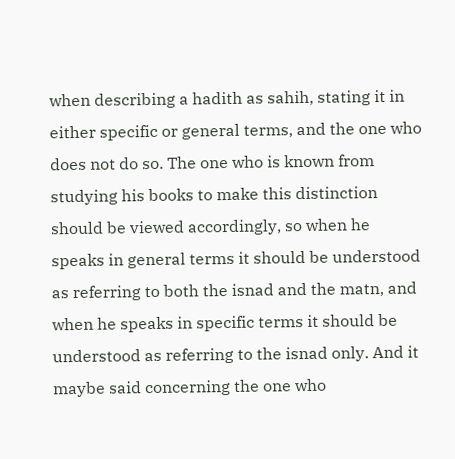when describing a hadith as sahih, stating it in either specific or general terms, and the one who does not do so. The one who is known from studying his books to make this distinction should be viewed accordingly, so when he speaks in general terms it should be understood as referring to both the isnad and the matn, and when he speaks in specific terms it should be understood as referring to the isnad only. And it maybe said concerning the one who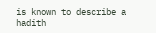is known to describe a hadith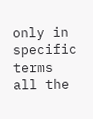only in specific terms all the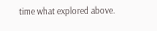time what explored above.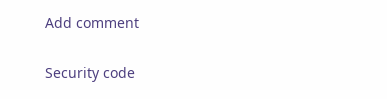Add comment

Security code